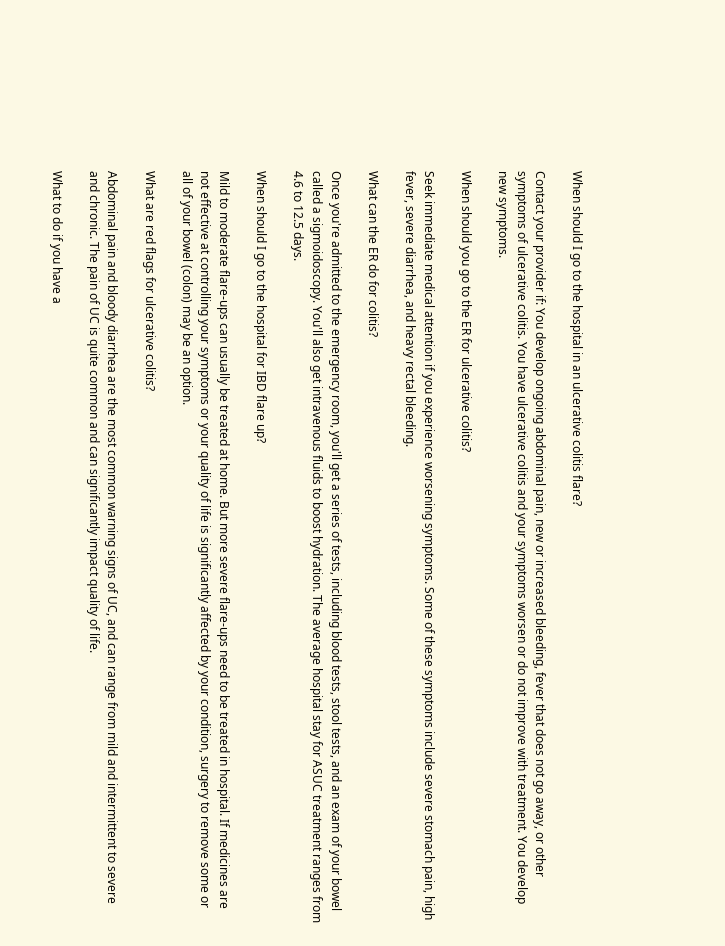When should I go to the hospital in an ulcerative colitis flare?

Contact your provider if: You develop ongoing abdominal pain, new or increased bleeding, fever that does not go away, or other symptoms of ulcerative colitis. You have ulcerative colitis and your symptoms worsen or do not improve with treatment. You develop new symptoms.

When should you go to the ER for ulcerative colitis?

Seek immediate medical attention if you experience worsening symptoms. Some of these symptoms include severe stomach pain, high fever, severe diarrhea, and heavy rectal bleeding.

What can the ER do for colitis?

Once you're admitted to the emergency room, you'll get a series of tests, including blood tests, stool tests, and an exam of your bowel called a sigmoidoscopy. You'll also get intravenous fluids to boost hydration. The average hospital stay for ASUC treatment ranges from 4.6 to 12.5 days.

When should I go to the hospital for IBD flare up?

Mild to moderate flare-ups can usually be treated at home. But more severe flare-ups need to be treated in hospital. If medicines are not effective at controlling your symptoms or your quality of life is significantly affected by your condition, surgery to remove some or all of your bowel (colon) may be an option.

What are red flags for ulcerative colitis?

Abdominal pain and bloody diarrhea are the most common warning signs of UC, and can range from mild and intermittent to severe and chronic. The pain of UC is quite common and can significantly impact quality of life.

What to do if you have a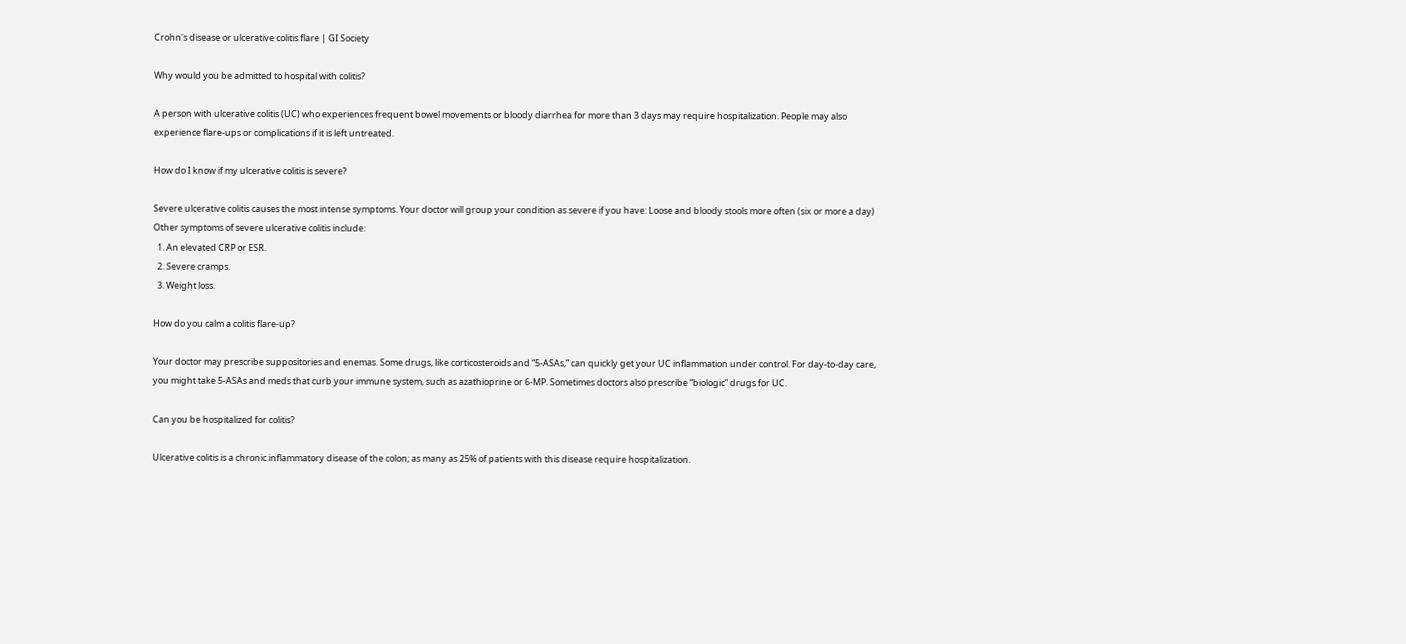Crohn's disease or ulcerative colitis flare | GI Society

Why would you be admitted to hospital with colitis?

A person with ulcerative colitis (UC) who experiences frequent bowel movements or bloody diarrhea for more than 3 days may require hospitalization. People may also experience flare-ups or complications if it is left untreated.

How do I know if my ulcerative colitis is severe?

Severe ulcerative colitis causes the most intense symptoms. Your doctor will group your condition as severe if you have: Loose and bloody stools more often (six or more a day)
Other symptoms of severe ulcerative colitis include:
  1. An elevated CRP or ESR.
  2. Severe cramps.
  3. Weight loss.

How do you calm a colitis flare-up?

Your doctor may prescribe suppositories and enemas. Some drugs, like corticosteroids and “5-ASAs,” can quickly get your UC inflammation under control. For day-to-day care, you might take 5-ASAs and meds that curb your immune system, such as azathioprine or 6-MP. Sometimes doctors also prescribe “biologic” drugs for UC.

Can you be hospitalized for colitis?

Ulcerative colitis is a chronic inflammatory disease of the colon; as many as 25% of patients with this disease require hospitalization.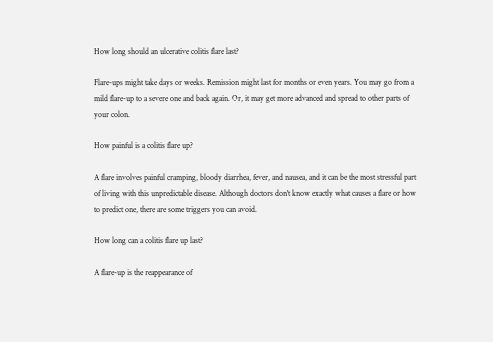How long should an ulcerative colitis flare last?

Flare-ups might take days or weeks. Remission might last for months or even years. You may go from a mild flare-up to a severe one and back again. Or, it may get more advanced and spread to other parts of your colon.

How painful is a colitis flare up?

A flare involves painful cramping, bloody diarrhea, fever, and nausea, and it can be the most stressful part of living with this unpredictable disease. Although doctors don't know exactly what causes a flare or how to predict one, there are some triggers you can avoid.

How long can a colitis flare up last?

A flare-up is the reappearance of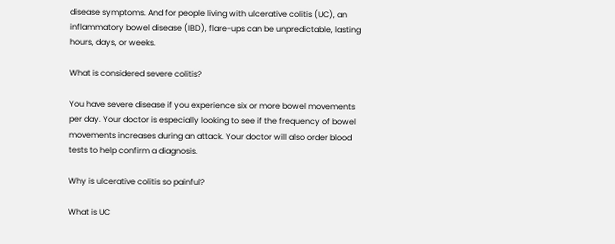disease symptoms. And for people living with ulcerative colitis (UC), an inflammatory bowel disease (IBD), flare-ups can be unpredictable, lasting hours, days, or weeks.

What is considered severe colitis?

You have severe disease if you experience six or more bowel movements per day. Your doctor is especially looking to see if the frequency of bowel movements increases during an attack. Your doctor will also order blood tests to help confirm a diagnosis.

Why is ulcerative colitis so painful?

What is UC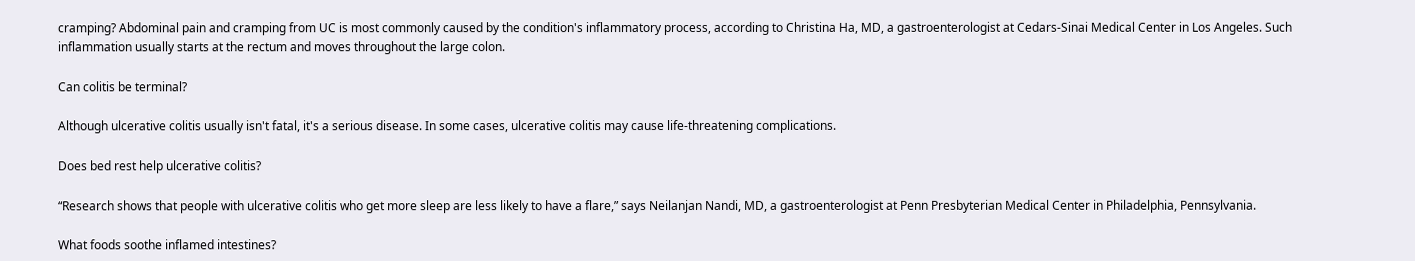cramping? Abdominal pain and cramping from UC is most commonly caused by the condition's inflammatory process, according to Christina Ha, MD, a gastroenterologist at Cedars-Sinai Medical Center in Los Angeles. Such inflammation usually starts at the rectum and moves throughout the large colon.

Can colitis be terminal?

Although ulcerative colitis usually isn't fatal, it's a serious disease. In some cases, ulcerative colitis may cause life-threatening complications.

Does bed rest help ulcerative colitis?

“Research shows that people with ulcerative colitis who get more sleep are less likely to have a flare,” says Neilanjan Nandi, MD, a gastroenterologist at Penn Presbyterian Medical Center in Philadelphia, Pennsylvania.

What foods soothe inflamed intestines?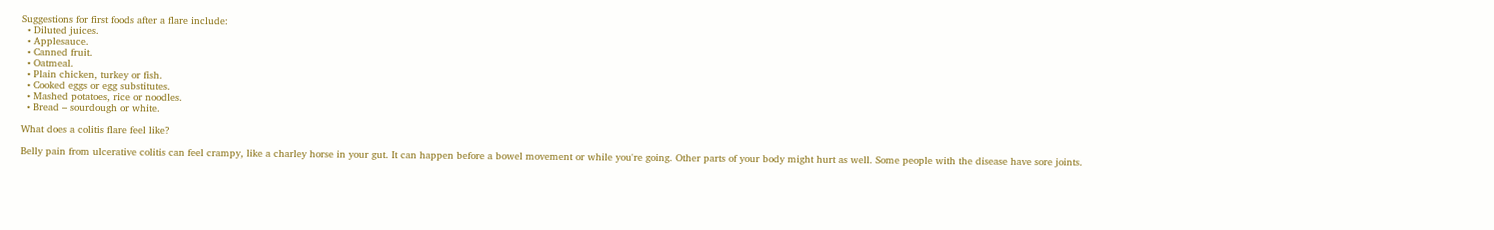Suggestions for first foods after a flare include:
  • Diluted juices.
  • Applesauce.
  • Canned fruit.
  • Oatmeal.
  • Plain chicken, turkey or fish.
  • Cooked eggs or egg substitutes.
  • Mashed potatoes, rice or noodles.
  • Bread – sourdough or white.

What does a colitis flare feel like?

Belly pain from ulcerative colitis can feel crampy, like a charley horse in your gut. It can happen before a bowel movement or while you're going. Other parts of your body might hurt as well. Some people with the disease have sore joints.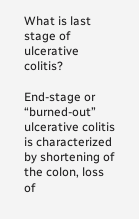What is last stage of ulcerative colitis?

End-stage or “burned-out” ulcerative colitis is characterized by shortening of the colon, loss of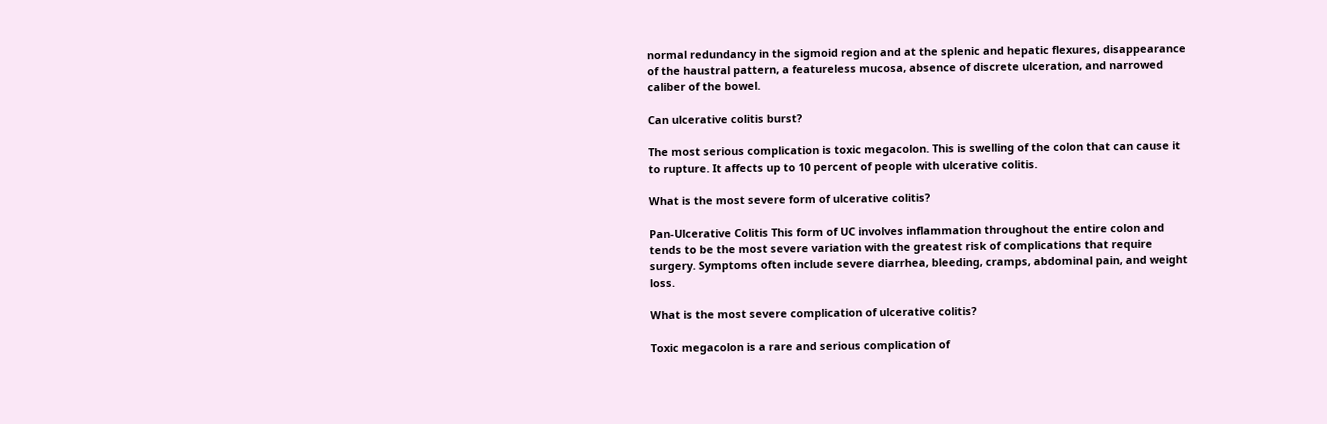normal redundancy in the sigmoid region and at the splenic and hepatic flexures, disappearance of the haustral pattern, a featureless mucosa, absence of discrete ulceration, and narrowed caliber of the bowel.

Can ulcerative colitis burst?

The most serious complication is toxic megacolon. This is swelling of the colon that can cause it to rupture. It affects up to 10 percent of people with ulcerative colitis.

What is the most severe form of ulcerative colitis?

Pan-Ulcerative Colitis This form of UC involves inflammation throughout the entire colon and tends to be the most severe variation with the greatest risk of complications that require surgery. Symptoms often include severe diarrhea, bleeding, cramps, abdominal pain, and weight loss.

What is the most severe complication of ulcerative colitis?

Toxic megacolon is a rare and serious complication of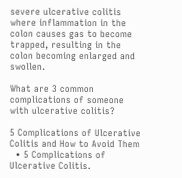severe ulcerative colitis where inflammation in the colon causes gas to become trapped, resulting in the colon becoming enlarged and swollen.

What are 3 common complications of someone with ulcerative colitis?

5 Complications of Ulcerative Colitis and How to Avoid Them
  • 5 Complications of Ulcerative Colitis.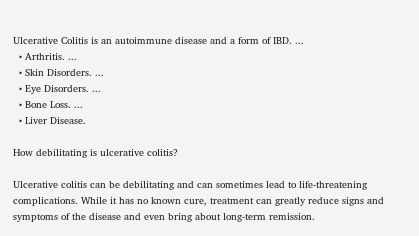Ulcerative Colitis is an autoimmune disease and a form of IBD. ...
  • Arthritis. ...
  • Skin Disorders. ...
  • Eye Disorders. ...
  • Bone Loss. ...
  • Liver Disease.

How debilitating is ulcerative colitis?

Ulcerative colitis can be debilitating and can sometimes lead to life-threatening complications. While it has no known cure, treatment can greatly reduce signs and symptoms of the disease and even bring about long-term remission.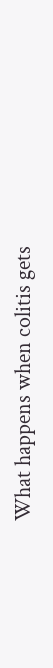What happens when colitis gets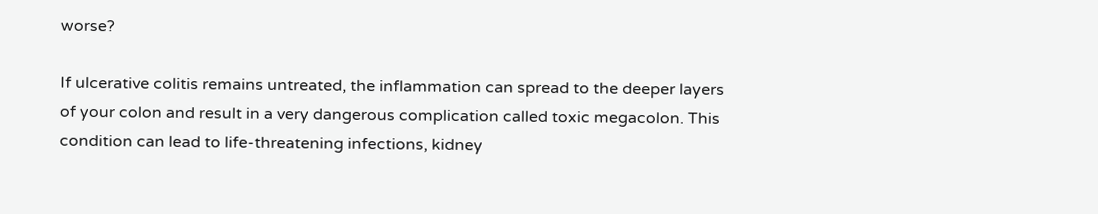worse?

If ulcerative colitis remains untreated, the inflammation can spread to the deeper layers of your colon and result in a very dangerous complication called toxic megacolon. This condition can lead to life-threatening infections, kidney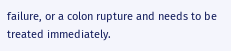failure, or a colon rupture and needs to be treated immediately.